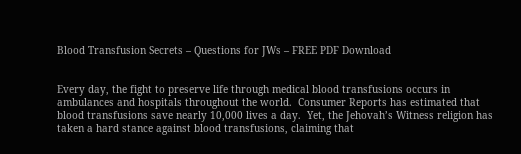Blood Transfusion Secrets – Questions for JWs – FREE PDF Download


Every day, the fight to preserve life through medical blood transfusions occurs in ambulances and hospitals throughout the world.  Consumer Reports has estimated that blood transfusions save nearly 10,000 lives a day.  Yet, the Jehovah’s Witness religion has taken a hard stance against blood transfusions, claiming that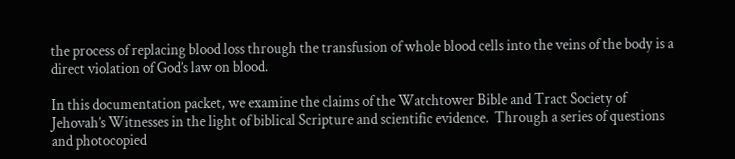the process of replacing blood loss through the transfusion of whole blood cells into the veins of the body is a direct violation of God’s law on blood.

In this documentation packet, we examine the claims of the Watchtower Bible and Tract Society of Jehovah’s Witnesses in the light of biblical Scripture and scientific evidence.  Through a series of questions and photocopied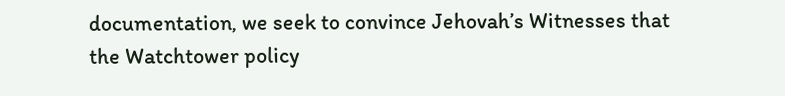documentation, we seek to convince Jehovah’s Witnesses that the Watchtower policy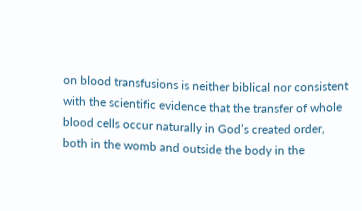on blood transfusions is neither biblical nor consistent with the scientific evidence that the transfer of whole blood cells occur naturally in God’s created order, both in the womb and outside the body in the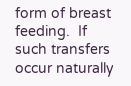form of breast feeding.  If such transfers occur naturally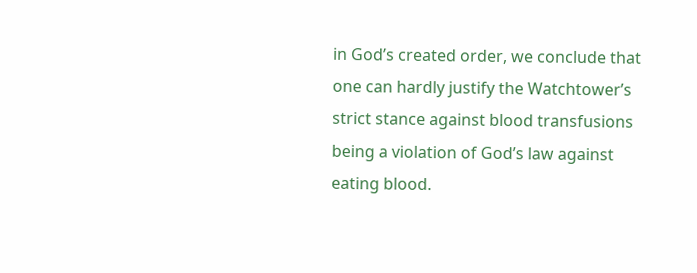in God’s created order, we conclude that one can hardly justify the Watchtower’s strict stance against blood transfusions being a violation of God’s law against eating blood.